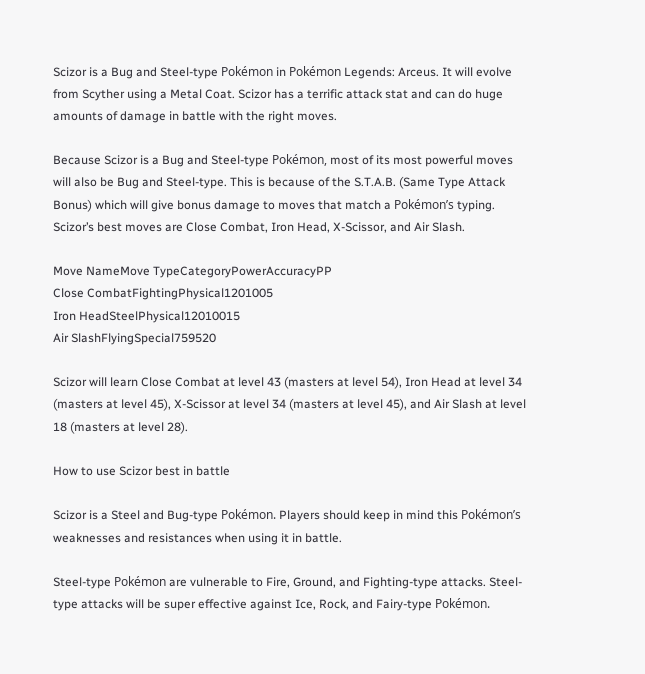Scizor is a Bug and Steel-type Pokémon in Pokémon Legends: Arceus. It will evolve from Scyther using a Metal Coat. Scizor has a terrific attack stat and can do huge amounts of damage in battle with the right moves.

Because Scizor is a Bug and Steel-type Pokémon, most of its most powerful moves will also be Bug and Steel-type. This is because of the S.T.A.B. (Same Type Attack Bonus) which will give bonus damage to moves that match a Pokémon’s typing. Scizor’s best moves are Close Combat, Iron Head, X-Scissor, and Air Slash.

Move NameMove TypeCategoryPowerAccuracyPP
Close CombatFightingPhysical1201005
Iron HeadSteelPhysical12010015
Air SlashFlyingSpecial759520

Scizor will learn Close Combat at level 43 (masters at level 54), Iron Head at level 34 (masters at level 45), X-Scissor at level 34 (masters at level 45), and Air Slash at level 18 (masters at level 28).

How to use Scizor best in battle

Scizor is a Steel and Bug-type Pokémon. Players should keep in mind this Pokémon’s weaknesses and resistances when using it in battle.

Steel-type Pokémon are vulnerable to Fire, Ground, and Fighting-type attacks. Steel-type attacks will be super effective against Ice, Rock, and Fairy-type Pokémon.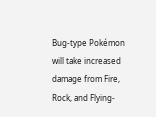Bug-type Pokémon will take increased damage from Fire, Rock, and Flying-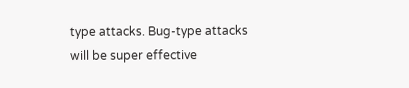type attacks. Bug-type attacks will be super effective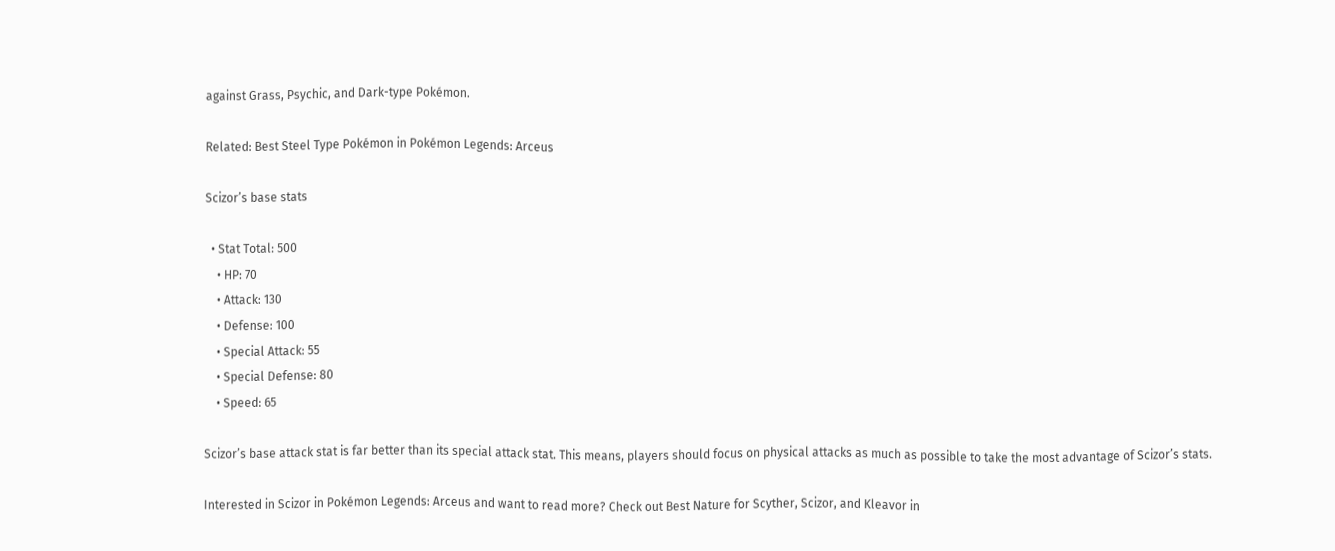against Grass, Psychic, and Dark-type Pokémon.

Related: Best Steel Type Pokémon in Pokémon Legends: Arceus

Scizor’s base stats

  • Stat Total: 500
    • HP: 70
    • Attack: 130
    • Defense: 100
    • Special Attack: 55
    • Special Defense: 80
    • Speed: 65

Scizor’s base attack stat is far better than its special attack stat. This means, players should focus on physical attacks as much as possible to take the most advantage of Scizor’s stats.

Interested in Scizor in Pokémon Legends: Arceus and want to read more? Check out Best Nature for Scyther, Scizor, and Kleavor in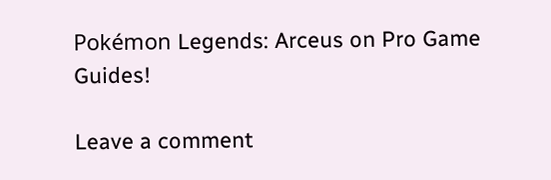Pokémon Legends: Arceus on Pro Game Guides!

Leave a comment